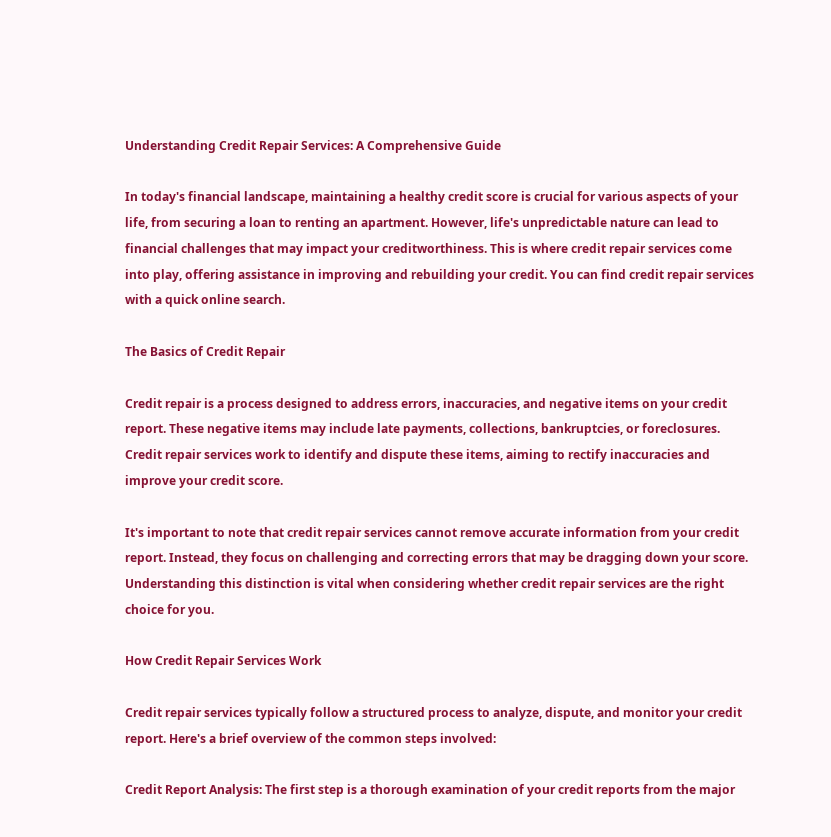Understanding Credit Repair Services: A Comprehensive Guide

In today's financial landscape, maintaining a healthy credit score is crucial for various aspects of your life, from securing a loan to renting an apartment. However, life's unpredictable nature can lead to financial challenges that may impact your creditworthiness. This is where credit repair services come into play, offering assistance in improving and rebuilding your credit. You can find credit repair services with a quick online search.

The Basics of Credit Repair

Credit repair is a process designed to address errors, inaccuracies, and negative items on your credit report. These negative items may include late payments, collections, bankruptcies, or foreclosures. Credit repair services work to identify and dispute these items, aiming to rectify inaccuracies and improve your credit score.

It's important to note that credit repair services cannot remove accurate information from your credit report. Instead, they focus on challenging and correcting errors that may be dragging down your score. Understanding this distinction is vital when considering whether credit repair services are the right choice for you.

How Credit Repair Services Work

Credit repair services typically follow a structured process to analyze, dispute, and monitor your credit report. Here's a brief overview of the common steps involved:

Credit Report Analysis: The first step is a thorough examination of your credit reports from the major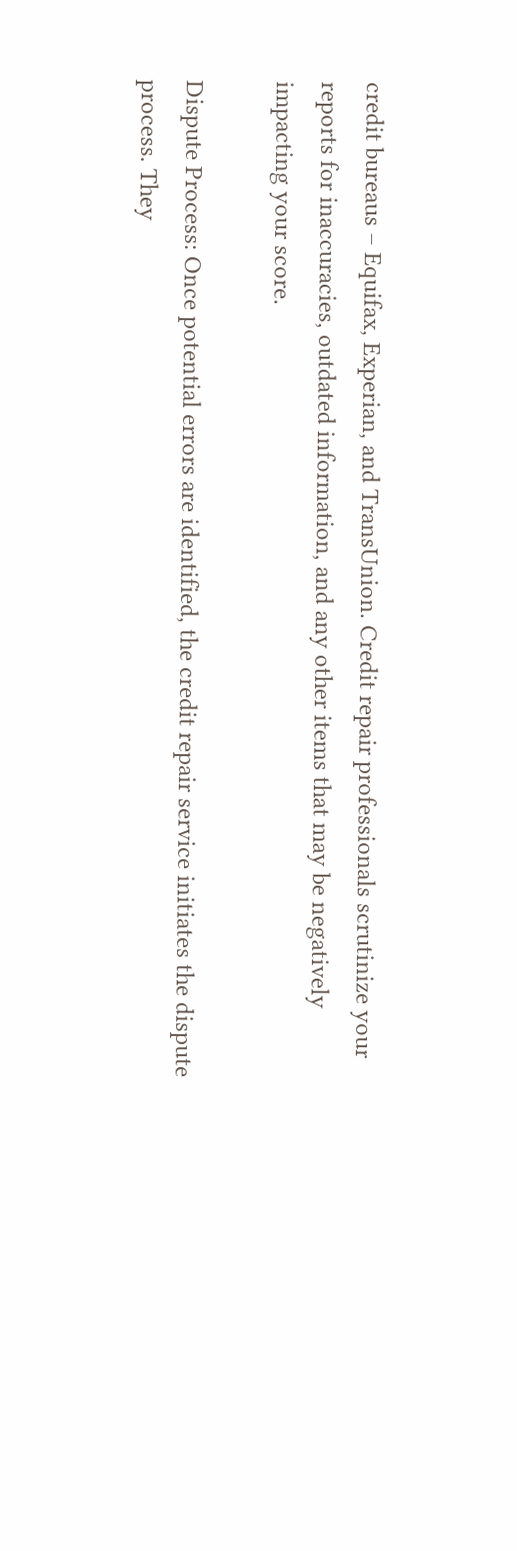credit bureaus – Equifax, Experian, and TransUnion. Credit repair professionals scrutinize your reports for inaccuracies, outdated information, and any other items that may be negatively impacting your score.

Dispute Process: Once potential errors are identified, the credit repair service initiates the dispute process. They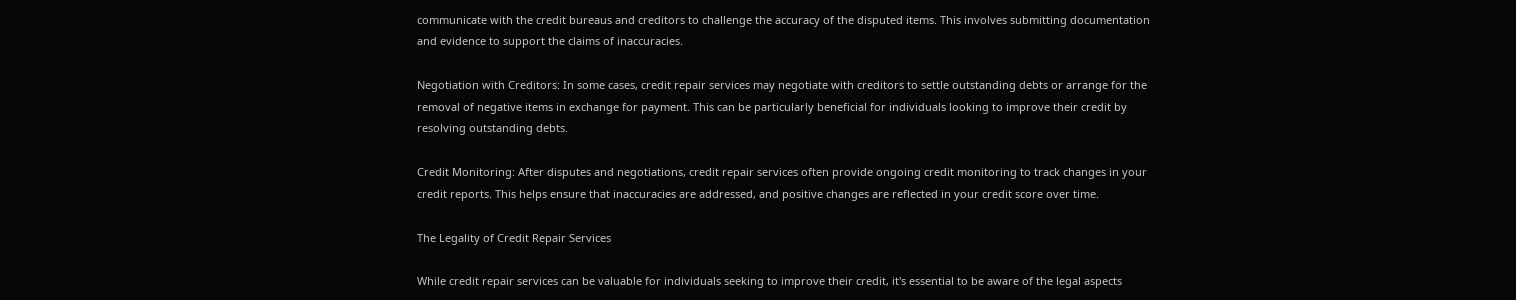communicate with the credit bureaus and creditors to challenge the accuracy of the disputed items. This involves submitting documentation and evidence to support the claims of inaccuracies.

Negotiation with Creditors: In some cases, credit repair services may negotiate with creditors to settle outstanding debts or arrange for the removal of negative items in exchange for payment. This can be particularly beneficial for individuals looking to improve their credit by resolving outstanding debts.

Credit Monitoring: After disputes and negotiations, credit repair services often provide ongoing credit monitoring to track changes in your credit reports. This helps ensure that inaccuracies are addressed, and positive changes are reflected in your credit score over time.

The Legality of Credit Repair Services

While credit repair services can be valuable for individuals seeking to improve their credit, it's essential to be aware of the legal aspects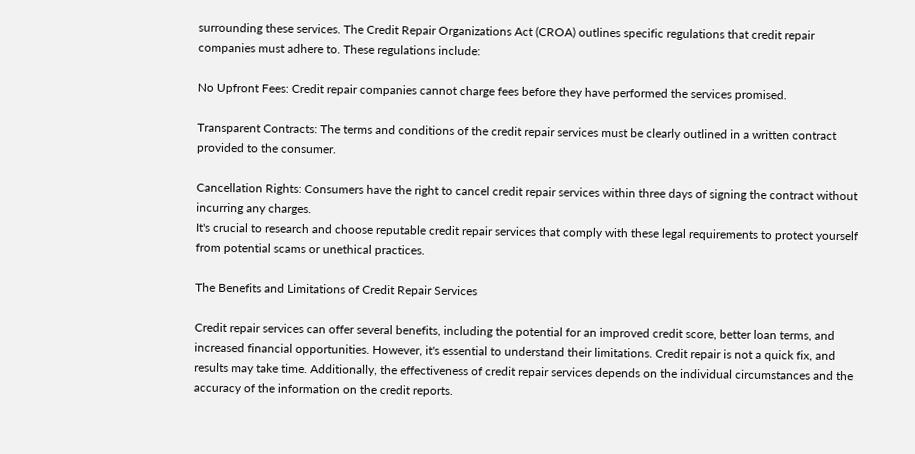surrounding these services. The Credit Repair Organizations Act (CROA) outlines specific regulations that credit repair companies must adhere to. These regulations include:

No Upfront Fees: Credit repair companies cannot charge fees before they have performed the services promised.

Transparent Contracts: The terms and conditions of the credit repair services must be clearly outlined in a written contract provided to the consumer.

Cancellation Rights: Consumers have the right to cancel credit repair services within three days of signing the contract without incurring any charges.
It's crucial to research and choose reputable credit repair services that comply with these legal requirements to protect yourself from potential scams or unethical practices.

The Benefits and Limitations of Credit Repair Services

Credit repair services can offer several benefits, including the potential for an improved credit score, better loan terms, and increased financial opportunities. However, it's essential to understand their limitations. Credit repair is not a quick fix, and results may take time. Additionally, the effectiveness of credit repair services depends on the individual circumstances and the accuracy of the information on the credit reports.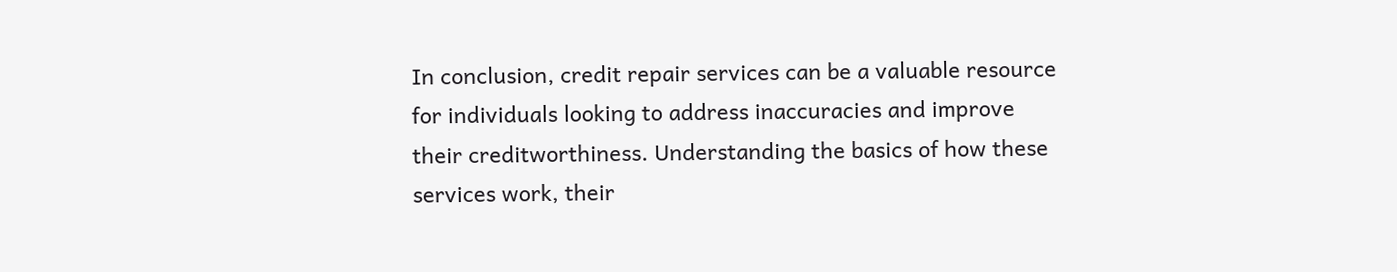In conclusion, credit repair services can be a valuable resource for individuals looking to address inaccuracies and improve their creditworthiness. Understanding the basics of how these services work, their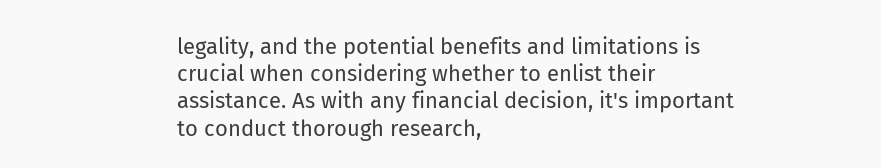legality, and the potential benefits and limitations is crucial when considering whether to enlist their assistance. As with any financial decision, it's important to conduct thorough research,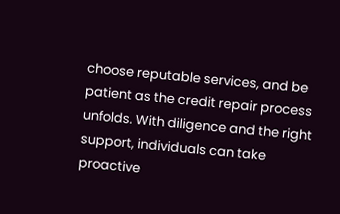choose reputable services, and be patient as the credit repair process unfolds. With diligence and the right support, individuals can take proactive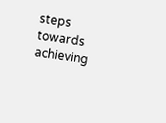steps towards achieving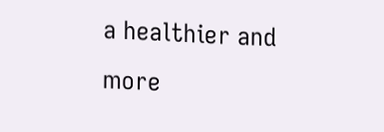a healthier and more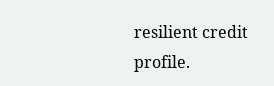resilient credit profile.